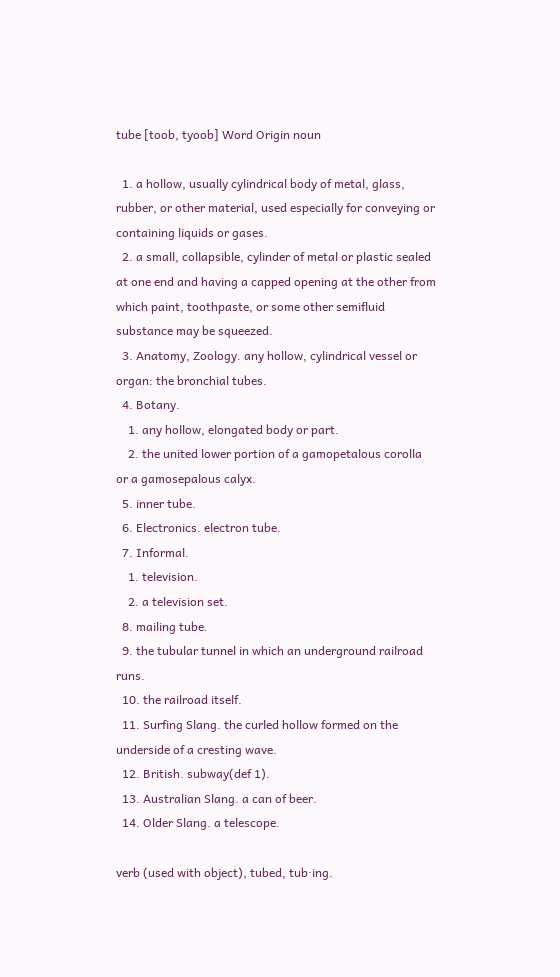tube [toob, tyoob] Word Origin noun

  1. a hollow, usually cylindrical body of metal, glass, rubber, or other material, used especially for conveying or containing liquids or gases.
  2. a small, collapsible, cylinder of metal or plastic sealed at one end and having a capped opening at the other from which paint, toothpaste, or some other semifluid substance may be squeezed.
  3. Anatomy, Zoology. any hollow, cylindrical vessel or organ: the bronchial tubes.
  4. Botany.
    1. any hollow, elongated body or part.
    2. the united lower portion of a gamopetalous corolla or a gamosepalous calyx.
  5. inner tube.
  6. Electronics. electron tube.
  7. Informal.
    1. television.
    2. a television set.
  8. mailing tube.
  9. the tubular tunnel in which an underground railroad runs.
  10. the railroad itself.
  11. Surfing Slang. the curled hollow formed on the underside of a cresting wave.
  12. British. subway(def 1).
  13. Australian Slang. a can of beer.
  14. Older Slang. a telescope.

verb (used with object), tubed, tub·ing.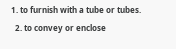1. to furnish with a tube or tubes.
  2. to convey or enclose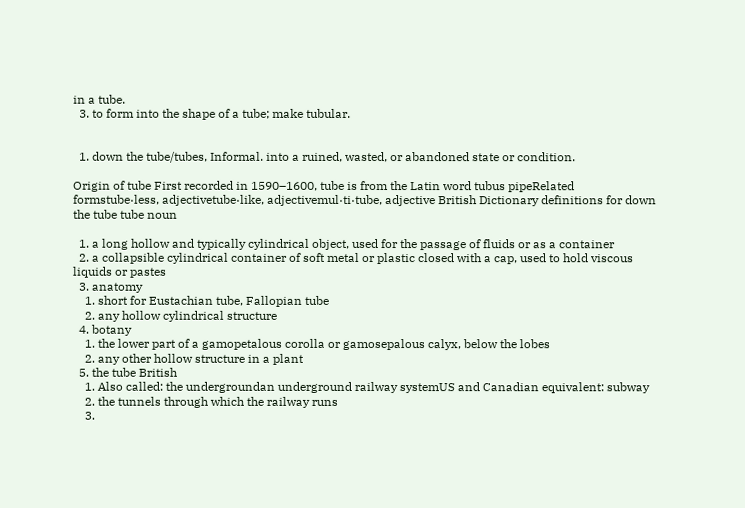in a tube.
  3. to form into the shape of a tube; make tubular.


  1. down the tube/tubes, Informal. into a ruined, wasted, or abandoned state or condition.

Origin of tube First recorded in 1590–1600, tube is from the Latin word tubus pipeRelated formstube·less, adjectivetube·like, adjectivemul·ti·tube, adjective British Dictionary definitions for down the tube tube noun

  1. a long hollow and typically cylindrical object, used for the passage of fluids or as a container
  2. a collapsible cylindrical container of soft metal or plastic closed with a cap, used to hold viscous liquids or pastes
  3. anatomy
    1. short for Eustachian tube, Fallopian tube
    2. any hollow cylindrical structure
  4. botany
    1. the lower part of a gamopetalous corolla or gamosepalous calyx, below the lobes
    2. any other hollow structure in a plant
  5. the tube British
    1. Also called: the undergroundan underground railway systemUS and Canadian equivalent: subway
    2. the tunnels through which the railway runs
    3.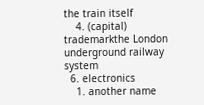the train itself
    4. (capital) trademarkthe London underground railway system
  6. electronics
    1. another name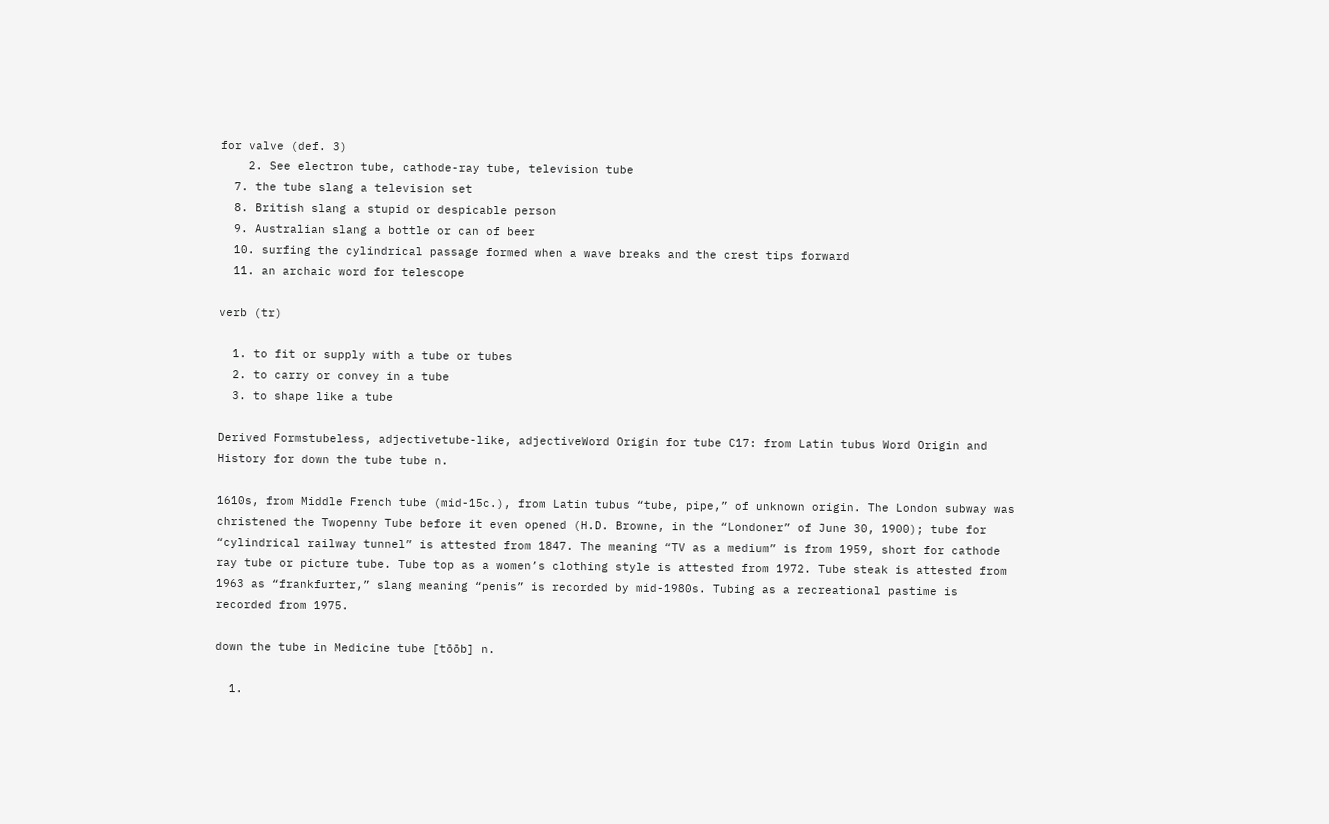for valve (def. 3)
    2. See electron tube, cathode-ray tube, television tube
  7. the tube slang a television set
  8. British slang a stupid or despicable person
  9. Australian slang a bottle or can of beer
  10. surfing the cylindrical passage formed when a wave breaks and the crest tips forward
  11. an archaic word for telescope

verb (tr)

  1. to fit or supply with a tube or tubes
  2. to carry or convey in a tube
  3. to shape like a tube

Derived Formstubeless, adjectivetube-like, adjectiveWord Origin for tube C17: from Latin tubus Word Origin and History for down the tube tube n.

1610s, from Middle French tube (mid-15c.), from Latin tubus “tube, pipe,” of unknown origin. The London subway was christened the Twopenny Tube before it even opened (H.D. Browne, in the “Londoner” of June 30, 1900); tube for “cylindrical railway tunnel” is attested from 1847. The meaning “TV as a medium” is from 1959, short for cathode ray tube or picture tube. Tube top as a women’s clothing style is attested from 1972. Tube steak is attested from 1963 as “frankfurter,” slang meaning “penis” is recorded by mid-1980s. Tubing as a recreational pastime is recorded from 1975.

down the tube in Medicine tube [tōōb] n.

  1.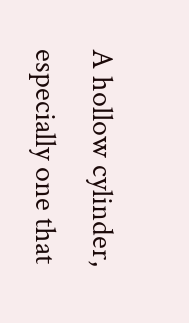A hollow cylinder, especially one that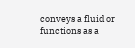conveys a fluid or functions as a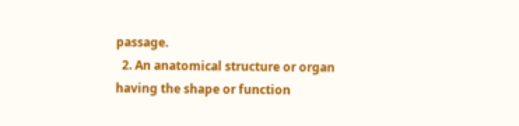passage.
  2. An anatomical structure or organ having the shape or function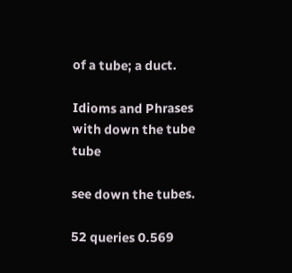of a tube; a duct.

Idioms and Phrases with down the tube tube

see down the tubes.

52 queries 0.569